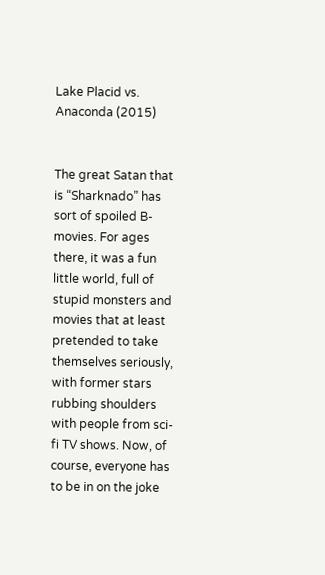Lake Placid vs. Anaconda (2015)


The great Satan that is “Sharknado” has sort of spoiled B-movies. For ages there, it was a fun little world, full of stupid monsters and movies that at least pretended to take themselves seriously, with former stars rubbing shoulders with people from sci-fi TV shows. Now, of course, everyone has to be in on the joke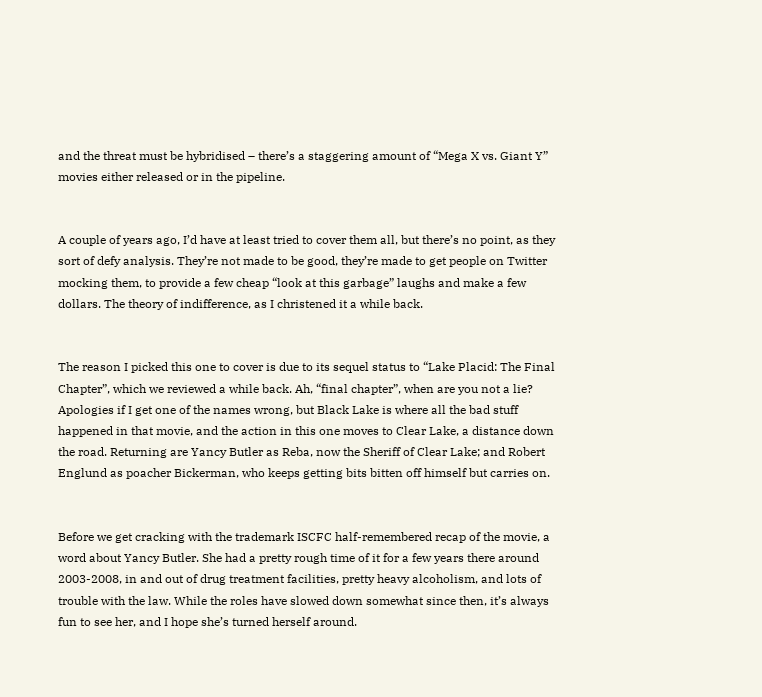and the threat must be hybridised – there’s a staggering amount of “Mega X vs. Giant Y” movies either released or in the pipeline.


A couple of years ago, I’d have at least tried to cover them all, but there’s no point, as they sort of defy analysis. They’re not made to be good, they’re made to get people on Twitter mocking them, to provide a few cheap “look at this garbage” laughs and make a few dollars. The theory of indifference, as I christened it a while back.


The reason I picked this one to cover is due to its sequel status to “Lake Placid: The Final Chapter”, which we reviewed a while back. Ah, “final chapter”, when are you not a lie? Apologies if I get one of the names wrong, but Black Lake is where all the bad stuff happened in that movie, and the action in this one moves to Clear Lake, a distance down the road. Returning are Yancy Butler as Reba, now the Sheriff of Clear Lake; and Robert Englund as poacher Bickerman, who keeps getting bits bitten off himself but carries on.


Before we get cracking with the trademark ISCFC half-remembered recap of the movie, a word about Yancy Butler. She had a pretty rough time of it for a few years there around 2003-2008, in and out of drug treatment facilities, pretty heavy alcoholism, and lots of trouble with the law. While the roles have slowed down somewhat since then, it’s always fun to see her, and I hope she’s turned herself around.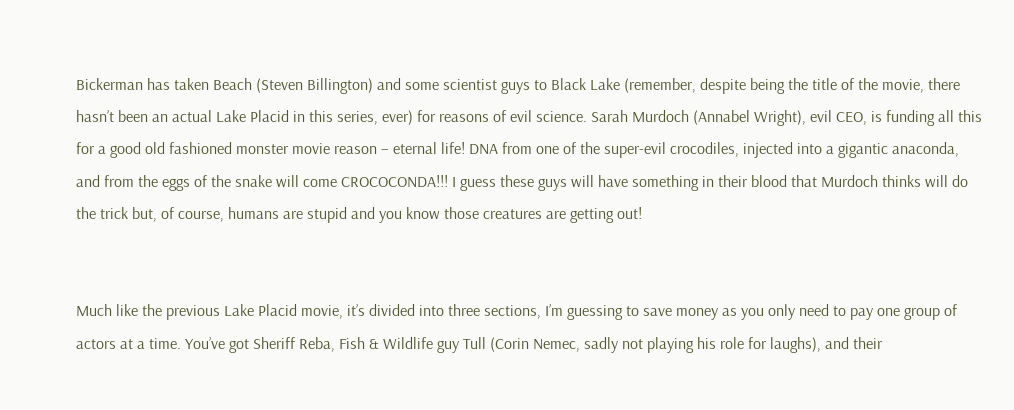Bickerman has taken Beach (Steven Billington) and some scientist guys to Black Lake (remember, despite being the title of the movie, there hasn’t been an actual Lake Placid in this series, ever) for reasons of evil science. Sarah Murdoch (Annabel Wright), evil CEO, is funding all this for a good old fashioned monster movie reason – eternal life! DNA from one of the super-evil crocodiles, injected into a gigantic anaconda, and from the eggs of the snake will come CROCOCONDA!!! I guess these guys will have something in their blood that Murdoch thinks will do the trick but, of course, humans are stupid and you know those creatures are getting out!


Much like the previous Lake Placid movie, it’s divided into three sections, I’m guessing to save money as you only need to pay one group of actors at a time. You’ve got Sheriff Reba, Fish & Wildlife guy Tull (Corin Nemec, sadly not playing his role for laughs), and their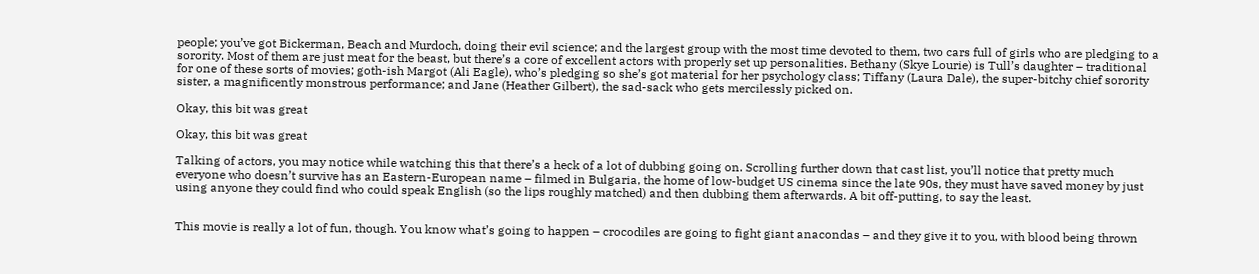people; you’ve got Bickerman, Beach and Murdoch, doing their evil science; and the largest group with the most time devoted to them, two cars full of girls who are pledging to a sorority. Most of them are just meat for the beast, but there’s a core of excellent actors with properly set up personalities. Bethany (Skye Lourie) is Tull’s daughter – traditional for one of these sorts of movies; goth-ish Margot (Ali Eagle), who’s pledging so she’s got material for her psychology class; Tiffany (Laura Dale), the super-bitchy chief sorority sister, a magnificently monstrous performance; and Jane (Heather Gilbert), the sad-sack who gets mercilessly picked on.

Okay, this bit was great

Okay, this bit was great

Talking of actors, you may notice while watching this that there’s a heck of a lot of dubbing going on. Scrolling further down that cast list, you’ll notice that pretty much everyone who doesn’t survive has an Eastern-European name – filmed in Bulgaria, the home of low-budget US cinema since the late 90s, they must have saved money by just using anyone they could find who could speak English (so the lips roughly matched) and then dubbing them afterwards. A bit off-putting, to say the least.


This movie is really a lot of fun, though. You know what’s going to happen – crocodiles are going to fight giant anacondas – and they give it to you, with blood being thrown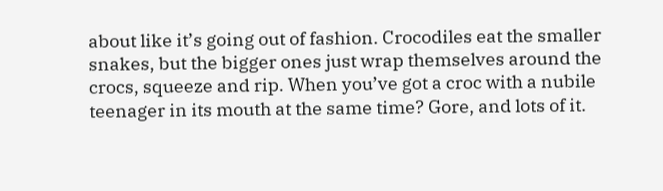about like it’s going out of fashion. Crocodiles eat the smaller snakes, but the bigger ones just wrap themselves around the crocs, squeeze and rip. When you’ve got a croc with a nubile teenager in its mouth at the same time? Gore, and lots of it.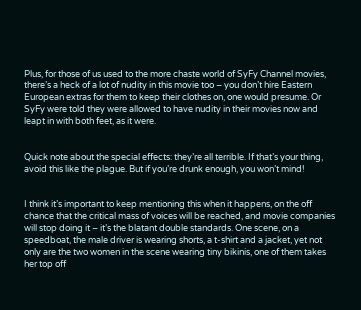Plus, for those of us used to the more chaste world of SyFy Channel movies, there’s a heck of a lot of nudity in this movie too – you don’t hire Eastern European extras for them to keep their clothes on, one would presume. Or SyFy were told they were allowed to have nudity in their movies now and leapt in with both feet, as it were.


Quick note about the special effects: they’re all terrible. If that’s your thing, avoid this like the plague. But if you’re drunk enough, you won’t mind!


I think it’s important to keep mentioning this when it happens, on the off chance that the critical mass of voices will be reached, and movie companies will stop doing it – it’s the blatant double standards. One scene, on a speedboat, the male driver is wearing shorts, a t-shirt and a jacket, yet not only are the two women in the scene wearing tiny bikinis, one of them takes her top off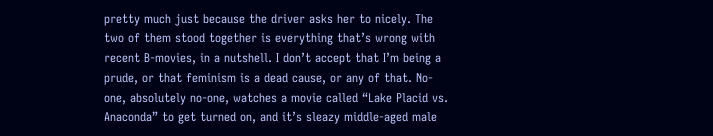pretty much just because the driver asks her to nicely. The two of them stood together is everything that’s wrong with recent B-movies, in a nutshell. I don’t accept that I’m being a prude, or that feminism is a dead cause, or any of that. No-one, absolutely no-one, watches a movie called “Lake Placid vs. Anaconda” to get turned on, and it’s sleazy middle-aged male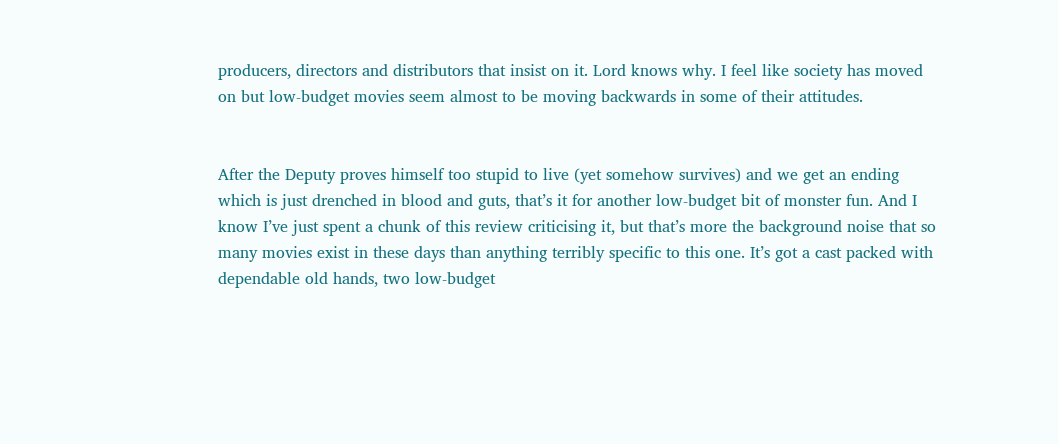producers, directors and distributors that insist on it. Lord knows why. I feel like society has moved on but low-budget movies seem almost to be moving backwards in some of their attitudes.


After the Deputy proves himself too stupid to live (yet somehow survives) and we get an ending which is just drenched in blood and guts, that’s it for another low-budget bit of monster fun. And I know I’ve just spent a chunk of this review criticising it, but that’s more the background noise that so many movies exist in these days than anything terribly specific to this one. It’s got a cast packed with dependable old hands, two low-budget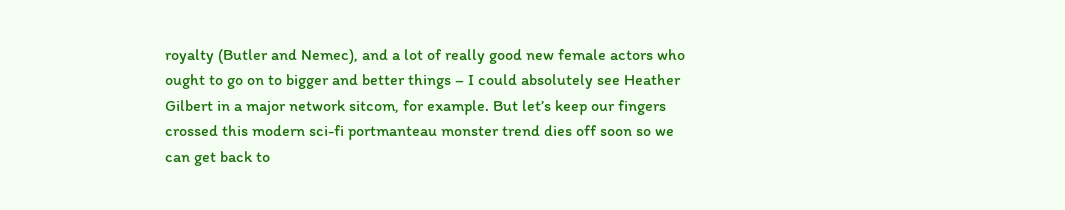royalty (Butler and Nemec), and a lot of really good new female actors who ought to go on to bigger and better things – I could absolutely see Heather Gilbert in a major network sitcom, for example. But let’s keep our fingers crossed this modern sci-fi portmanteau monster trend dies off soon so we can get back to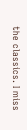the classics. I miss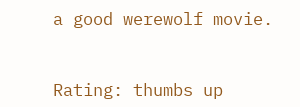a good werewolf movie.


Rating: thumbs up